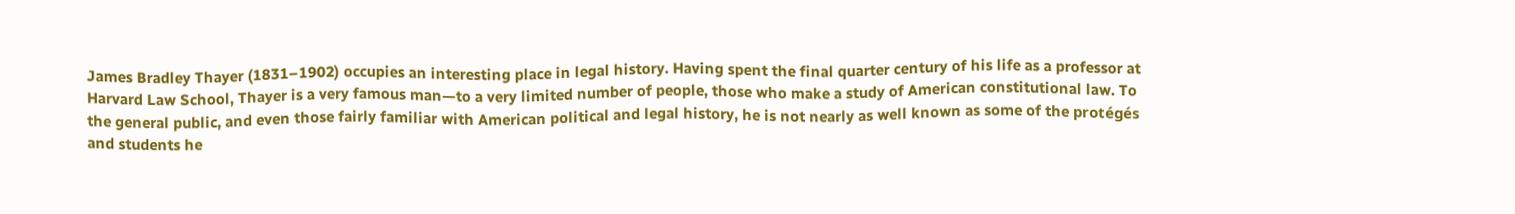James Bradley Thayer (1831–1902) occupies an interesting place in legal history. Having spent the final quarter century of his life as a professor at Harvard Law School, Thayer is a very famous man—to a very limited number of people, those who make a study of American constitutional law. To the general public, and even those fairly familiar with American political and legal history, he is not nearly as well known as some of the protégés and students he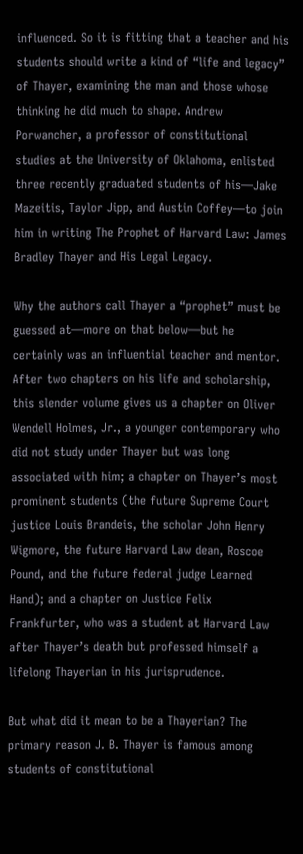influenced. So it is fitting that a teacher and his students should write a kind of “life and legacy” of Thayer, examining the man and those whose thinking he did much to shape. Andrew Porwancher, a professor of constitutional studies at the University of Oklahoma, enlisted three recently graduated students of his—Jake Mazeitis, Taylor Jipp, and Austin Coffey—to join him in writing The Prophet of Harvard Law: James Bradley Thayer and His Legal Legacy.

Why the authors call Thayer a “prophet” must be guessed at—more on that below—but he certainly was an influential teacher and mentor. After two chapters on his life and scholarship, this slender volume gives us a chapter on Oliver Wendell Holmes, Jr., a younger contemporary who did not study under Thayer but was long associated with him; a chapter on Thayer’s most prominent students (the future Supreme Court justice Louis Brandeis, the scholar John Henry Wigmore, the future Harvard Law dean, Roscoe Pound, and the future federal judge Learned Hand); and a chapter on Justice Felix Frankfurter, who was a student at Harvard Law after Thayer’s death but professed himself a lifelong Thayerian in his jurisprudence.

But what did it mean to be a Thayerian? The primary reason J. B. Thayer is famous among students of constitutional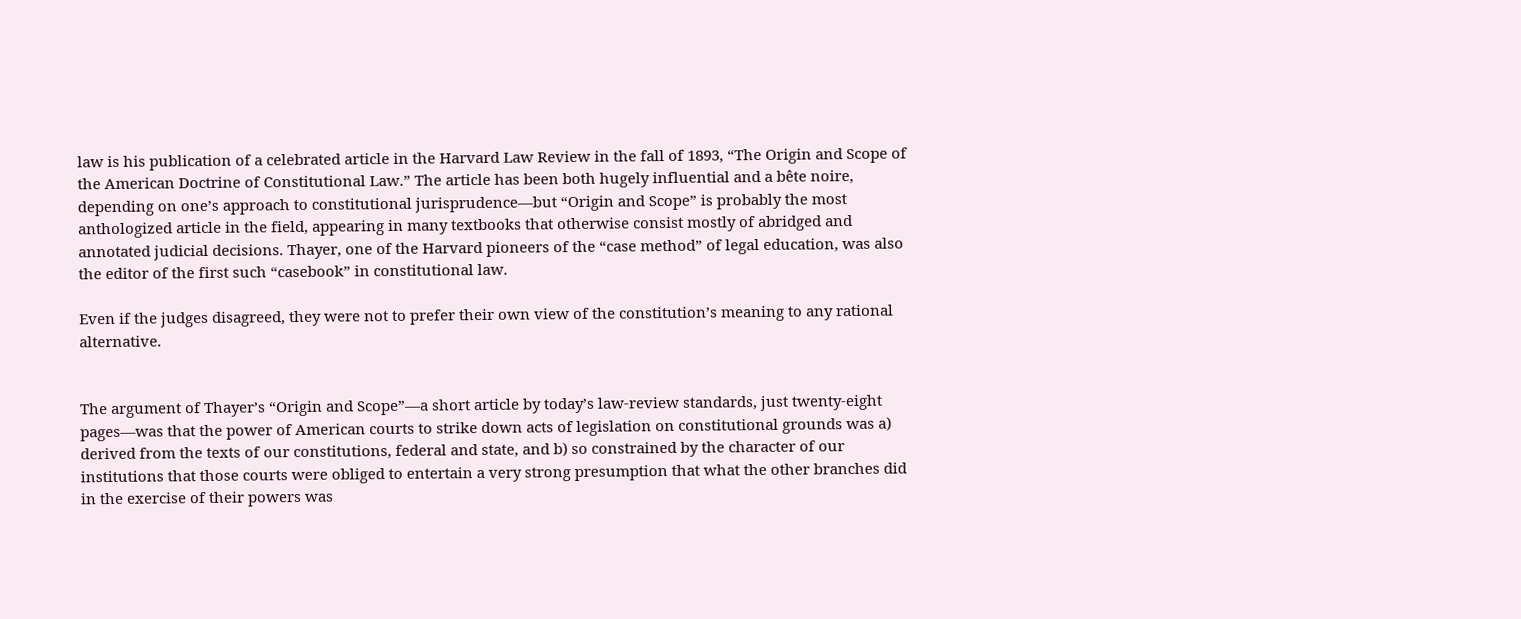law is his publication of a celebrated article in the Harvard Law Review in the fall of 1893, “The Origin and Scope of the American Doctrine of Constitutional Law.” The article has been both hugely influential and a bête noire, depending on one’s approach to constitutional jurisprudence—but “Origin and Scope” is probably the most anthologized article in the field, appearing in many textbooks that otherwise consist mostly of abridged and annotated judicial decisions. Thayer, one of the Harvard pioneers of the “case method” of legal education, was also the editor of the first such “casebook” in constitutional law.

Even if the judges disagreed, they were not to prefer their own view of the constitution’s meaning to any rational alternative.


The argument of Thayer’s “Origin and Scope”—a short article by today’s law-review standards, just twenty-eight pages—was that the power of American courts to strike down acts of legislation on constitutional grounds was a) derived from the texts of our constitutions, federal and state, and b) so constrained by the character of our institutions that those courts were obliged to entertain a very strong presumption that what the other branches did in the exercise of their powers was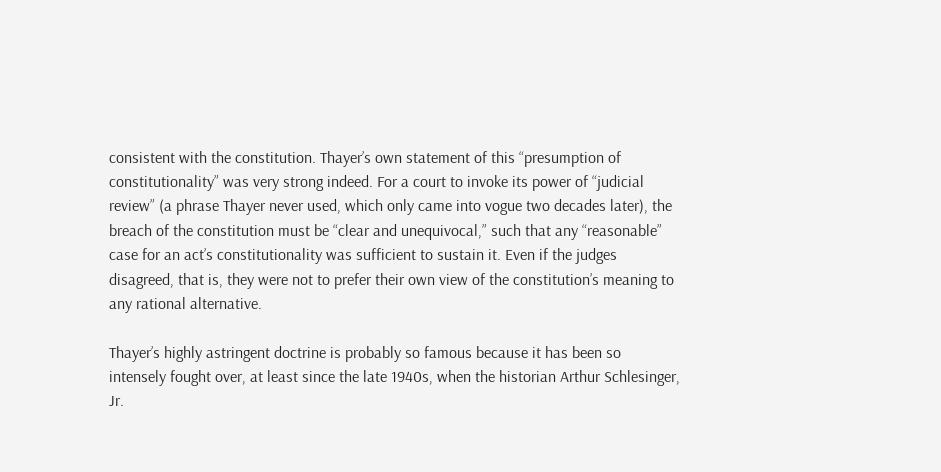consistent with the constitution. Thayer’s own statement of this “presumption of constitutionality” was very strong indeed. For a court to invoke its power of “judicial review” (a phrase Thayer never used, which only came into vogue two decades later), the breach of the constitution must be “clear and unequivocal,” such that any “reasonable” case for an act’s constitutionality was sufficient to sustain it. Even if the judges disagreed, that is, they were not to prefer their own view of the constitution’s meaning to any rational alternative.

Thayer’s highly astringent doctrine is probably so famous because it has been so intensely fought over, at least since the late 1940s, when the historian Arthur Schlesinger, Jr.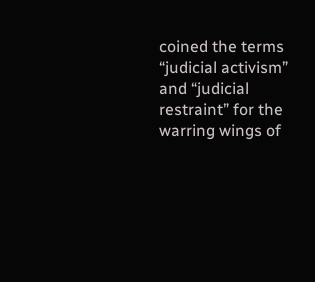coined the terms “judicial activism” and “judicial restraint” for the warring wings of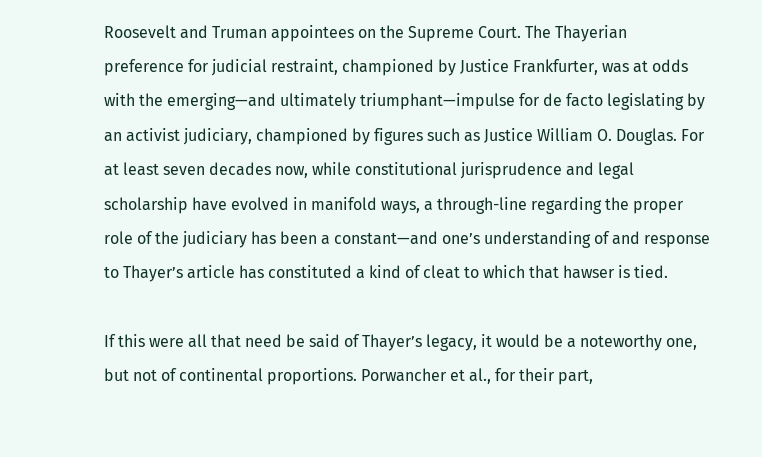Roosevelt and Truman appointees on the Supreme Court. The Thayerian preference for judicial restraint, championed by Justice Frankfurter, was at odds with the emerging—and ultimately triumphant—impulse for de facto legislating by an activist judiciary, championed by figures such as Justice William O. Douglas. For at least seven decades now, while constitutional jurisprudence and legal scholarship have evolved in manifold ways, a through-line regarding the proper role of the judiciary has been a constant—and one’s understanding of and response to Thayer’s article has constituted a kind of cleat to which that hawser is tied.

If this were all that need be said of Thayer’s legacy, it would be a noteworthy one, but not of continental proportions. Porwancher et al., for their part,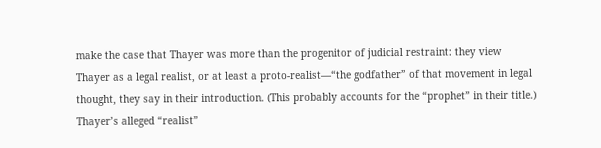make the case that Thayer was more than the progenitor of judicial restraint: they view Thayer as a legal realist, or at least a proto-realist—“the godfather” of that movement in legal thought, they say in their introduction. (This probably accounts for the “prophet” in their title.) Thayer’s alleged “realist”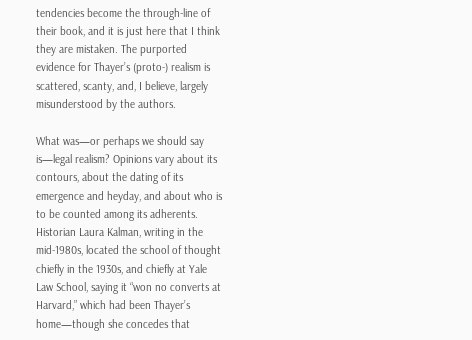tendencies become the through-line of their book, and it is just here that I think they are mistaken. The purported evidence for Thayer’s (proto-) realism is scattered, scanty, and, I believe, largely misunderstood by the authors.

What was—or perhaps we should say is—legal realism? Opinions vary about its contours, about the dating of its emergence and heyday, and about who is to be counted among its adherents. Historian Laura Kalman, writing in the mid-1980s, located the school of thought chiefly in the 1930s, and chiefly at Yale Law School, saying it “won no converts at Harvard,” which had been Thayer’s home—though she concedes that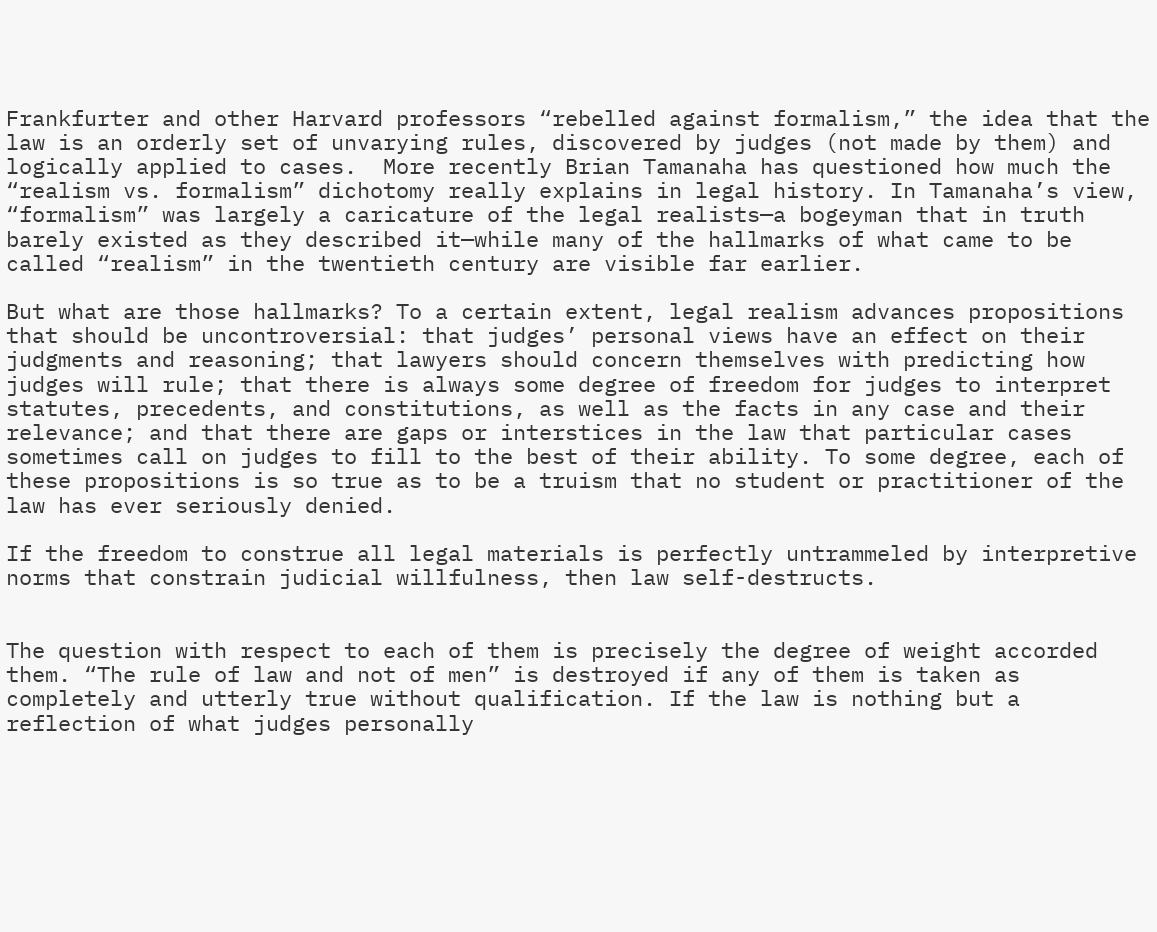Frankfurter and other Harvard professors “rebelled against formalism,” the idea that the law is an orderly set of unvarying rules, discovered by judges (not made by them) and logically applied to cases.  More recently Brian Tamanaha has questioned how much the “realism vs. formalism” dichotomy really explains in legal history. In Tamanaha’s view, “formalism” was largely a caricature of the legal realists—a bogeyman that in truth barely existed as they described it—while many of the hallmarks of what came to be called “realism” in the twentieth century are visible far earlier.

But what are those hallmarks? To a certain extent, legal realism advances propositions that should be uncontroversial: that judges’ personal views have an effect on their judgments and reasoning; that lawyers should concern themselves with predicting how judges will rule; that there is always some degree of freedom for judges to interpret statutes, precedents, and constitutions, as well as the facts in any case and their relevance; and that there are gaps or interstices in the law that particular cases sometimes call on judges to fill to the best of their ability. To some degree, each of these propositions is so true as to be a truism that no student or practitioner of the law has ever seriously denied.

If the freedom to construe all legal materials is perfectly untrammeled by interpretive norms that constrain judicial willfulness, then law self-destructs.


The question with respect to each of them is precisely the degree of weight accorded them. “The rule of law and not of men” is destroyed if any of them is taken as completely and utterly true without qualification. If the law is nothing but a reflection of what judges personally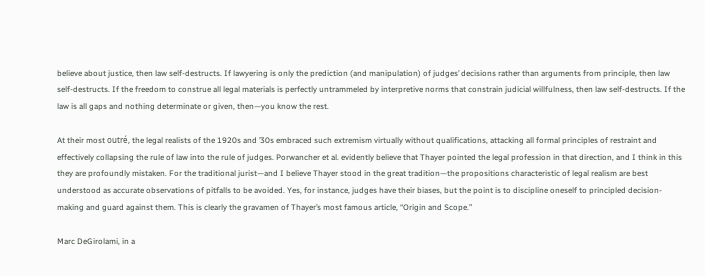believe about justice, then law self-destructs. If lawyering is only the prediction (and manipulation) of judges’ decisions rather than arguments from principle, then law self-destructs. If the freedom to construe all legal materials is perfectly untrammeled by interpretive norms that constrain judicial willfulness, then law self-destructs. If the law is all gaps and nothing determinate or given, then—you know the rest.

At their most outré, the legal realists of the 1920s and ’30s embraced such extremism virtually without qualifications, attacking all formal principles of restraint and effectively collapsing the rule of law into the rule of judges. Porwancher et al. evidently believe that Thayer pointed the legal profession in that direction, and I think in this they are profoundly mistaken. For the traditional jurist—and I believe Thayer stood in the great tradition—the propositions characteristic of legal realism are best understood as accurate observations of pitfalls to be avoided. Yes, for instance, judges have their biases, but the point is to discipline oneself to principled decision-making and guard against them. This is clearly the gravamen of Thayer’s most famous article, “Origin and Scope.”

Marc DeGirolami, in a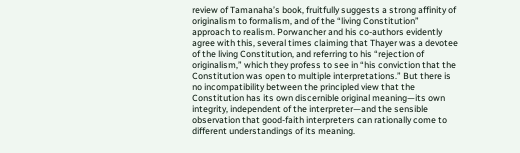review of Tamanaha’s book, fruitfully suggests a strong affinity of originalism to formalism, and of the “living Constitution” approach to realism. Porwancher and his co-authors evidently agree with this, several times claiming that Thayer was a devotee of the living Constitution, and referring to his “rejection of originalism,” which they profess to see in “his conviction that the Constitution was open to multiple interpretations.” But there is no incompatibility between the principled view that the Constitution has its own discernible original meaning—its own integrity, independent of the interpreter—and the sensible observation that good-faith interpreters can rationally come to different understandings of its meaning.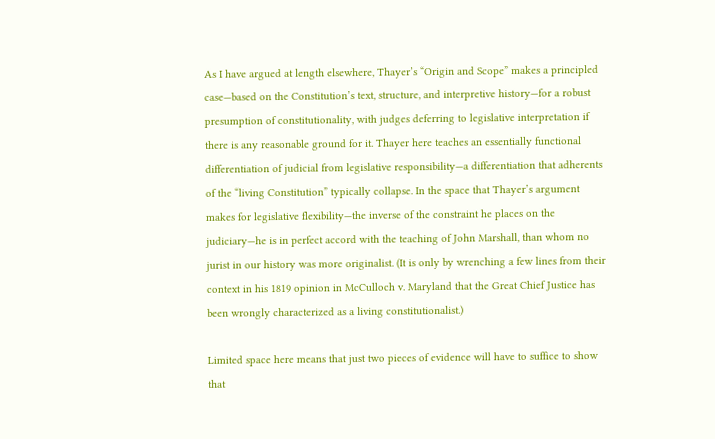As I have argued at length elsewhere, Thayer’s “Origin and Scope” makes a principled case—based on the Constitution’s text, structure, and interpretive history—for a robust presumption of constitutionality, with judges deferring to legislative interpretation if there is any reasonable ground for it. Thayer here teaches an essentially functional differentiation of judicial from legislative responsibility—a differentiation that adherents of the “living Constitution” typically collapse. In the space that Thayer’s argument makes for legislative flexibility—the inverse of the constraint he places on the judiciary—he is in perfect accord with the teaching of John Marshall, than whom no jurist in our history was more originalist. (It is only by wrenching a few lines from their context in his 1819 opinion in McCulloch v. Maryland that the Great Chief Justice has been wrongly characterized as a living constitutionalist.)

Limited space here means that just two pieces of evidence will have to suffice to show that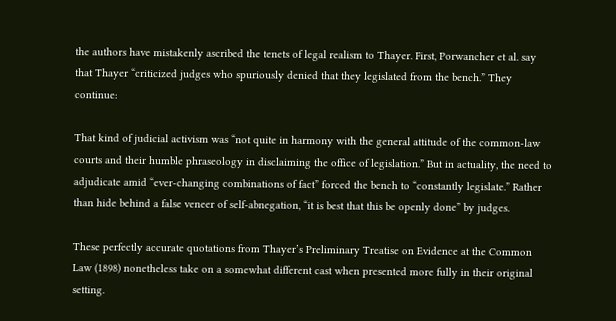the authors have mistakenly ascribed the tenets of legal realism to Thayer. First, Porwancher et al. say that Thayer “criticized judges who spuriously denied that they legislated from the bench.” They continue:

That kind of judicial activism was “not quite in harmony with the general attitude of the common-law courts and their humble phraseology in disclaiming the office of legislation.” But in actuality, the need to adjudicate amid “ever-changing combinations of fact” forced the bench to “constantly legislate.” Rather than hide behind a false veneer of self-abnegation, “it is best that this be openly done” by judges.

These perfectly accurate quotations from Thayer’s Preliminary Treatise on Evidence at the Common Law (1898) nonetheless take on a somewhat different cast when presented more fully in their original setting.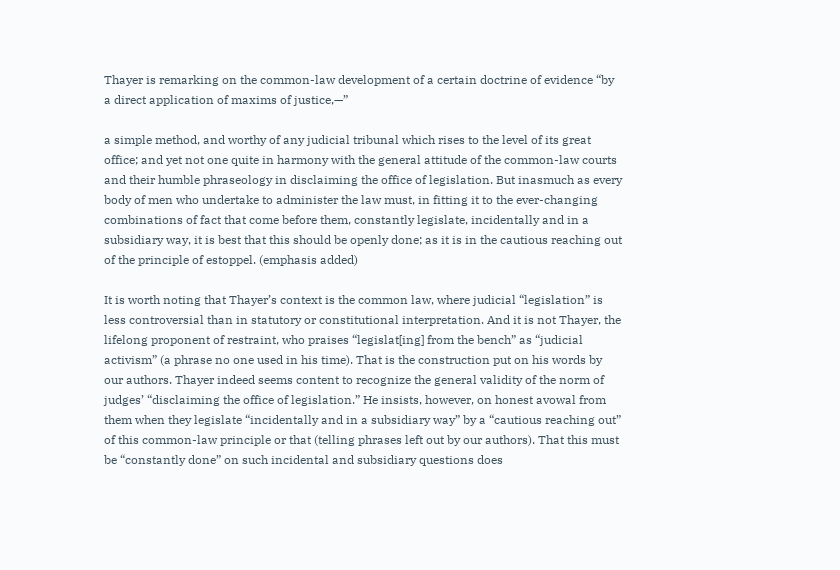Thayer is remarking on the common-law development of a certain doctrine of evidence “by a direct application of maxims of justice,—”

a simple method, and worthy of any judicial tribunal which rises to the level of its great office; and yet not one quite in harmony with the general attitude of the common-law courts and their humble phraseology in disclaiming the office of legislation. But inasmuch as every body of men who undertake to administer the law must, in fitting it to the ever-changing combinations of fact that come before them, constantly legislate, incidentally and in a subsidiary way, it is best that this should be openly done; as it is in the cautious reaching out of the principle of estoppel. (emphasis added)

It is worth noting that Thayer’s context is the common law, where judicial “legislation” is less controversial than in statutory or constitutional interpretation. And it is not Thayer, the lifelong proponent of restraint, who praises “legislat[ing] from the bench” as “judicial activism” (a phrase no one used in his time). That is the construction put on his words by our authors. Thayer indeed seems content to recognize the general validity of the norm of judges’ “disclaiming the office of legislation.” He insists, however, on honest avowal from them when they legislate “incidentally and in a subsidiary way” by a “cautious reaching out” of this common-law principle or that (telling phrases left out by our authors). That this must be “constantly done” on such incidental and subsidiary questions does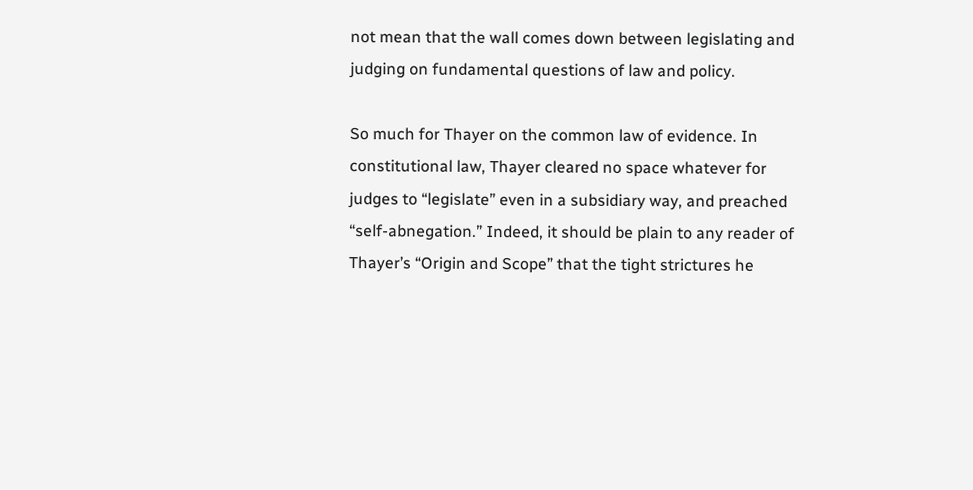not mean that the wall comes down between legislating and judging on fundamental questions of law and policy.

So much for Thayer on the common law of evidence. In constitutional law, Thayer cleared no space whatever for judges to “legislate” even in a subsidiary way, and preached “self-abnegation.” Indeed, it should be plain to any reader of Thayer’s “Origin and Scope” that the tight strictures he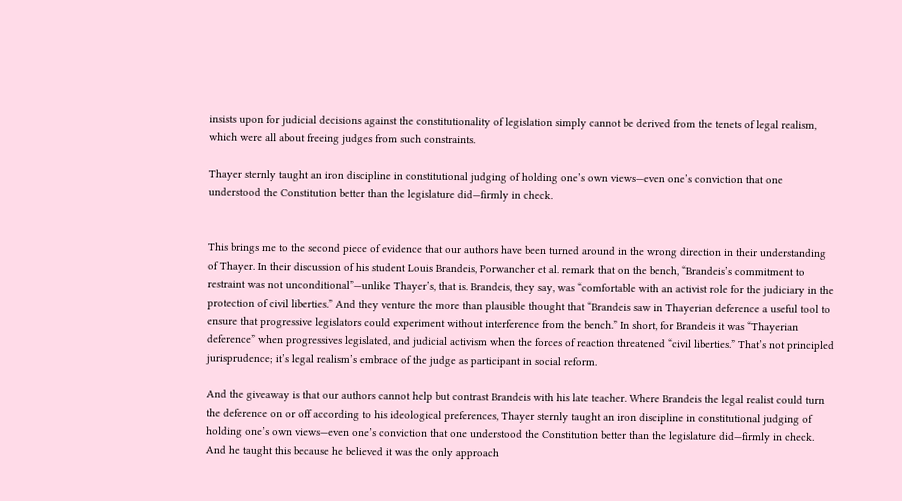insists upon for judicial decisions against the constitutionality of legislation simply cannot be derived from the tenets of legal realism, which were all about freeing judges from such constraints.

Thayer sternly taught an iron discipline in constitutional judging of holding one’s own views—even one’s conviction that one understood the Constitution better than the legislature did—firmly in check.


This brings me to the second piece of evidence that our authors have been turned around in the wrong direction in their understanding of Thayer. In their discussion of his student Louis Brandeis, Porwancher et al. remark that on the bench, “Brandeis’s commitment to restraint was not unconditional”—unlike Thayer’s, that is. Brandeis, they say, was “comfortable with an activist role for the judiciary in the protection of civil liberties.” And they venture the more than plausible thought that “Brandeis saw in Thayerian deference a useful tool to ensure that progressive legislators could experiment without interference from the bench.” In short, for Brandeis it was “Thayerian deference” when progressives legislated, and judicial activism when the forces of reaction threatened “civil liberties.” That’s not principled jurisprudence; it’s legal realism’s embrace of the judge as participant in social reform.

And the giveaway is that our authors cannot help but contrast Brandeis with his late teacher. Where Brandeis the legal realist could turn the deference on or off according to his ideological preferences, Thayer sternly taught an iron discipline in constitutional judging of holding one’s own views—even one’s conviction that one understood the Constitution better than the legislature did—firmly in check. And he taught this because he believed it was the only approach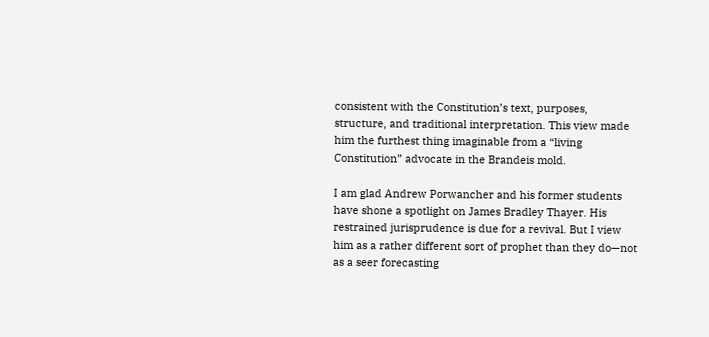consistent with the Constitution’s text, purposes, structure, and traditional interpretation. This view made him the furthest thing imaginable from a “living Constitution” advocate in the Brandeis mold.

I am glad Andrew Porwancher and his former students have shone a spotlight on James Bradley Thayer. His restrained jurisprudence is due for a revival. But I view him as a rather different sort of prophet than they do—not as a seer forecasting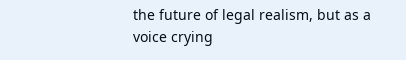the future of legal realism, but as a voice crying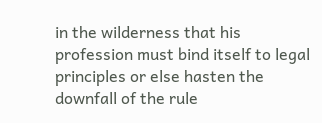in the wilderness that his profession must bind itself to legal principles or else hasten the downfall of the rule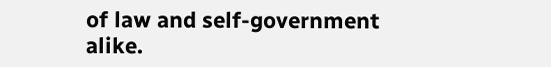of law and self-government alike.